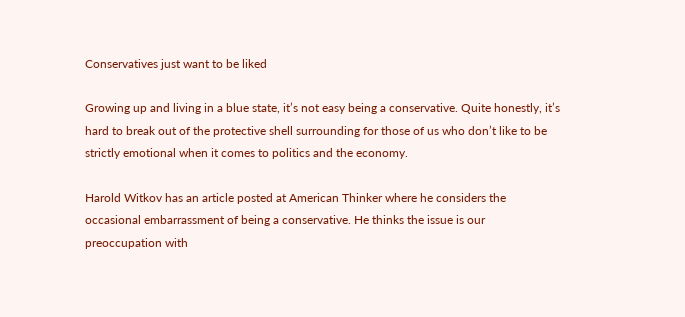Conservatives just want to be liked

Growing up and living in a blue state, it’s not easy being a conservative. Quite honestly, it’s hard to break out of the protective shell surrounding for those of us who don’t like to be strictly emotional when it comes to politics and the economy.

Harold Witkov has an article posted at American Thinker where he considers the occasional embarrassment of being a conservative. He thinks the issue is our preoccupation with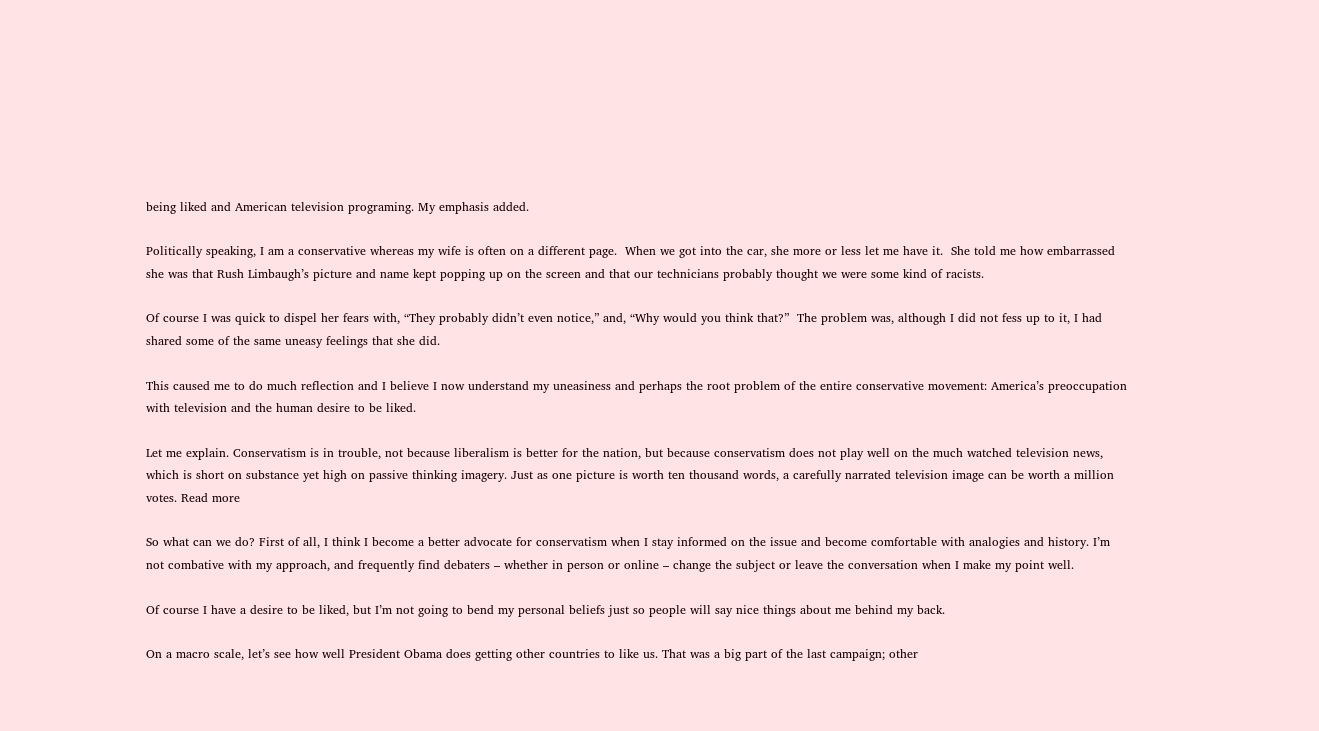being liked and American television programing. My emphasis added.

Politically speaking, I am a conservative whereas my wife is often on a different page.  When we got into the car, she more or less let me have it.  She told me how embarrassed she was that Rush Limbaugh’s picture and name kept popping up on the screen and that our technicians probably thought we were some kind of racists.

Of course I was quick to dispel her fears with, “They probably didn’t even notice,” and, “Why would you think that?”  The problem was, although I did not fess up to it, I had shared some of the same uneasy feelings that she did.

This caused me to do much reflection and I believe I now understand my uneasiness and perhaps the root problem of the entire conservative movement: America’s preoccupation with television and the human desire to be liked.

Let me explain. Conservatism is in trouble, not because liberalism is better for the nation, but because conservatism does not play well on the much watched television news, which is short on substance yet high on passive thinking imagery. Just as one picture is worth ten thousand words, a carefully narrated television image can be worth a million votes. Read more

So what can we do? First of all, I think I become a better advocate for conservatism when I stay informed on the issue and become comfortable with analogies and history. I’m not combative with my approach, and frequently find debaters – whether in person or online – change the subject or leave the conversation when I make my point well.

Of course I have a desire to be liked, but I’m not going to bend my personal beliefs just so people will say nice things about me behind my back.

On a macro scale, let’s see how well President Obama does getting other countries to like us. That was a big part of the last campaign; other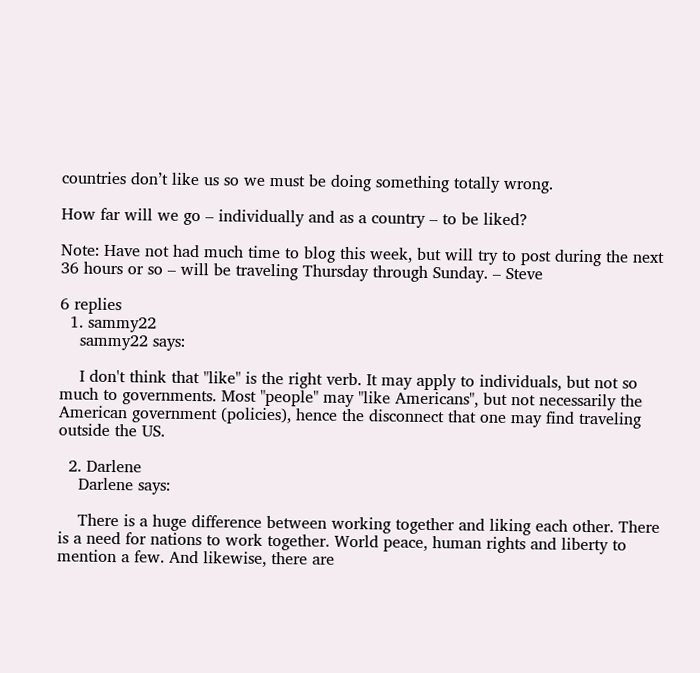countries don’t like us so we must be doing something totally wrong.

How far will we go – individually and as a country – to be liked?

Note: Have not had much time to blog this week, but will try to post during the next 36 hours or so – will be traveling Thursday through Sunday. – Steve

6 replies
  1. sammy22
    sammy22 says:

    I don't think that "like" is the right verb. It may apply to individuals, but not so much to governments. Most "people" may "like Americans", but not necessarily the American government (policies), hence the disconnect that one may find traveling outside the US.

  2. Darlene
    Darlene says:

    There is a huge difference between working together and liking each other. There is a need for nations to work together. World peace, human rights and liberty to mention a few. And likewise, there are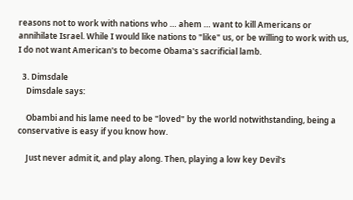reasons not to work with nations who … ahem … want to kill Americans or annihilate Israel. While I would like nations to "like" us, or be willing to work with us, I do not want American's to become Obama's sacrificial lamb.

  3. Dimsdale
    Dimsdale says:

    Obambi and his lame need to be "loved" by the world notwithstanding, being a conservative is easy if you know how.

    Just never admit it, and play along. Then, playing a low key Devil's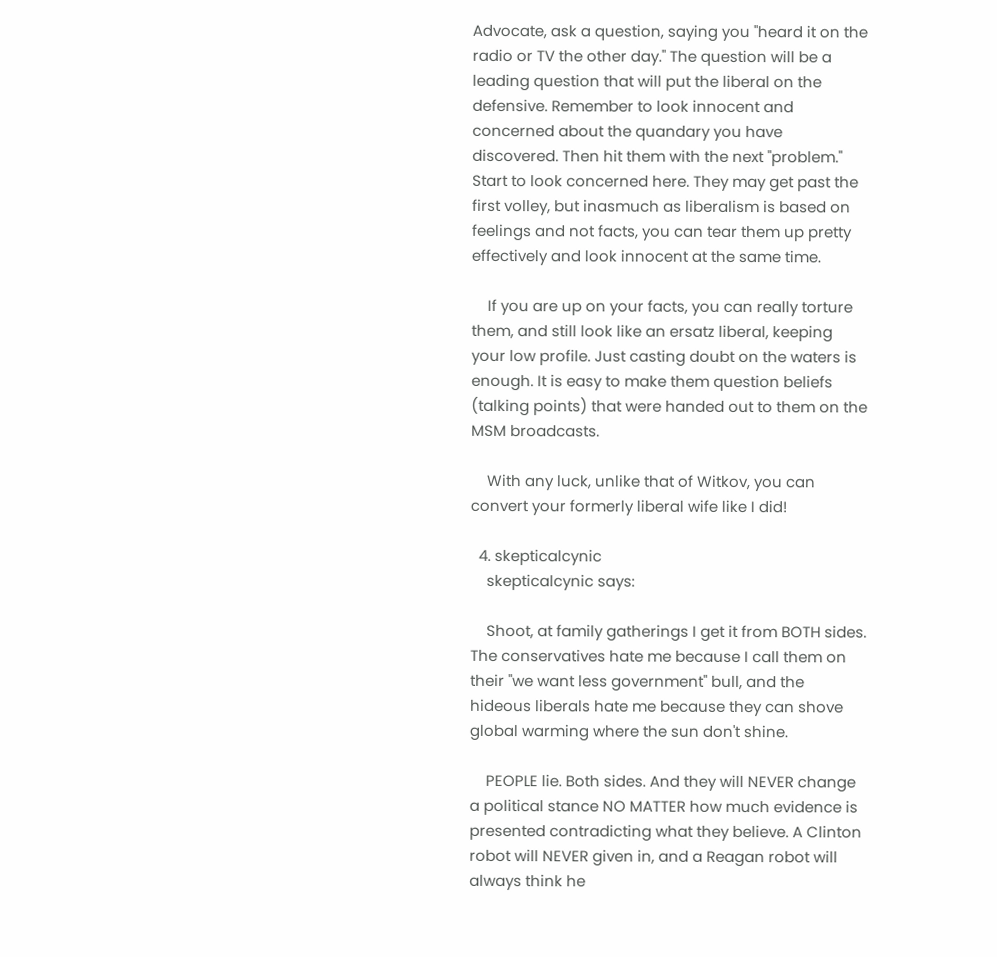Advocate, ask a question, saying you "heard it on the radio or TV the other day." The question will be a leading question that will put the liberal on the defensive. Remember to look innocent and concerned about the quandary you have discovered. Then hit them with the next "problem." Start to look concerned here. They may get past the first volley, but inasmuch as liberalism is based on feelings and not facts, you can tear them up pretty effectively and look innocent at the same time.

    If you are up on your facts, you can really torture them, and still look like an ersatz liberal, keeping your low profile. Just casting doubt on the waters is enough. It is easy to make them question beliefs (talking points) that were handed out to them on the MSM broadcasts.

    With any luck, unlike that of Witkov, you can convert your formerly liberal wife like I did!

  4. skepticalcynic
    skepticalcynic says:

    Shoot, at family gatherings I get it from BOTH sides. The conservatives hate me because I call them on their "we want less government" bull, and the hideous liberals hate me because they can shove global warming where the sun don't shine.

    PEOPLE lie. Both sides. And they will NEVER change a political stance NO MATTER how much evidence is presented contradicting what they believe. A Clinton robot will NEVER given in, and a Reagan robot will always think he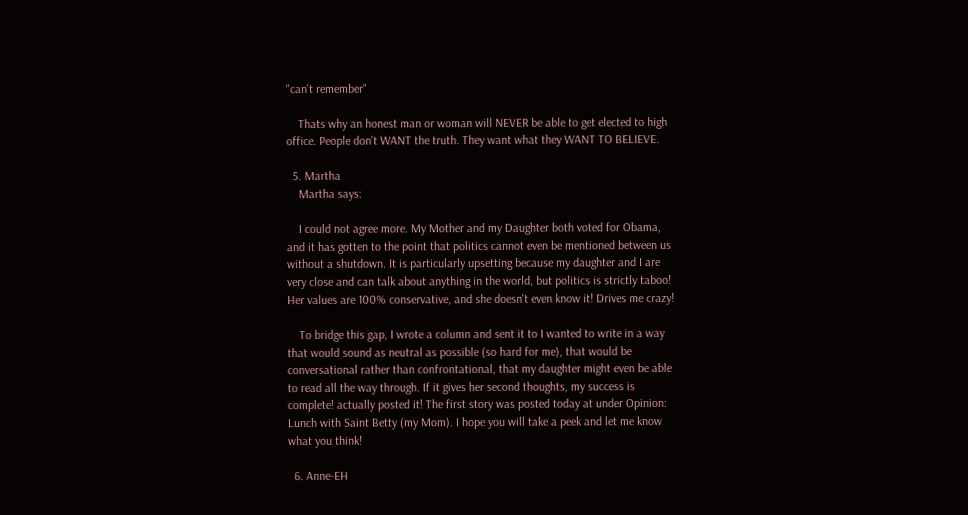"can't remember"

    Thats why an honest man or woman will NEVER be able to get elected to high office. People don't WANT the truth. They want what they WANT TO BELIEVE.

  5. Martha
    Martha says:

    I could not agree more. My Mother and my Daughter both voted for Obama, and it has gotten to the point that politics cannot even be mentioned between us without a shutdown. It is particularly upsetting because my daughter and I are very close and can talk about anything in the world, but politics is strictly taboo! Her values are 100% conservative, and she doesn't even know it! Drives me crazy!

    To bridge this gap, I wrote a column and sent it to I wanted to write in a way that would sound as neutral as possible (so hard for me), that would be conversational rather than confrontational, that my daughter might even be able to read all the way through. If it gives her second thoughts, my success is complete! actually posted it! The first story was posted today at under Opinion: Lunch with Saint Betty (my Mom). I hope you will take a peek and let me know what you think!

  6. Anne-EH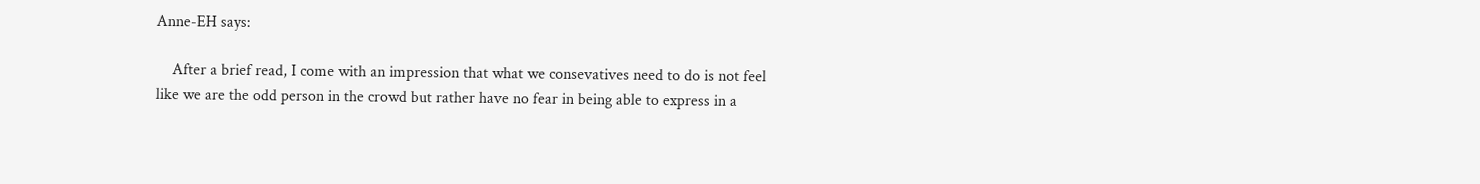Anne-EH says:

    After a brief read, I come with an impression that what we consevatives need to do is not feel like we are the odd person in the crowd but rather have no fear in being able to express in a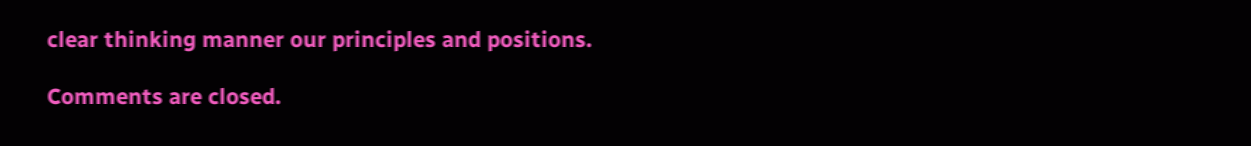clear thinking manner our principles and positions.

Comments are closed.